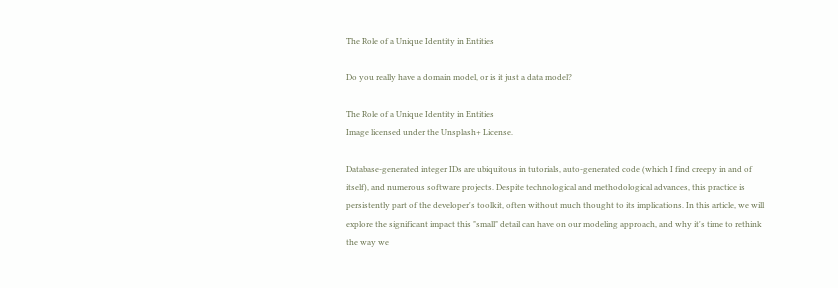The Role of a Unique Identity in Entities

Do you really have a domain model, or is it just a data model?

The Role of a Unique Identity in Entities
Image licensed under the Unsplash+ License.

Database-generated integer IDs are ubiquitous in tutorials, auto-generated code (which I find creepy in and of itself), and numerous software projects. Despite technological and methodological advances, this practice is persistently part of the developer's toolkit, often without much thought to its implications. In this article, we will explore the significant impact this "small" detail can have on our modeling approach, and why it's time to rethink the way we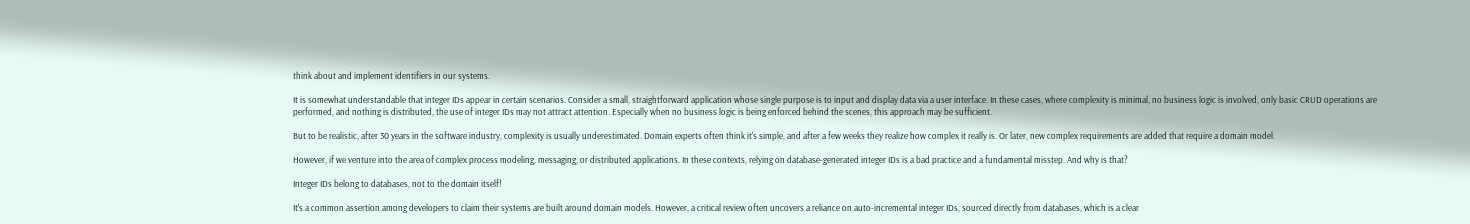think about and implement identifiers in our systems.

It is somewhat understandable that integer IDs appear in certain scenarios. Consider a small, straightforward application whose single purpose is to input and display data via a user interface. In these cases, where complexity is minimal, no business logic is involved, only basic CRUD operations are performed, and nothing is distributed, the use of integer IDs may not attract attention. Especially when no business logic is being enforced behind the scenes, this approach may be sufficient.

But to be realistic, after 30 years in the software industry, complexity is usually underestimated. Domain experts often think it's simple, and after a few weeks they realize how complex it really is. Or later, new complex requirements are added that require a domain model.

However, if we venture into the area of complex process modeling, messaging, or distributed applications. In these contexts, relying on database-generated integer IDs is a bad practice and a fundamental misstep. And why is that?

Integer IDs belong to databases, not to the domain itself!

It's a common assertion among developers to claim their systems are built around domain models. However, a critical review often uncovers a reliance on auto-incremental integer IDs, sourced directly from databases, which is a clear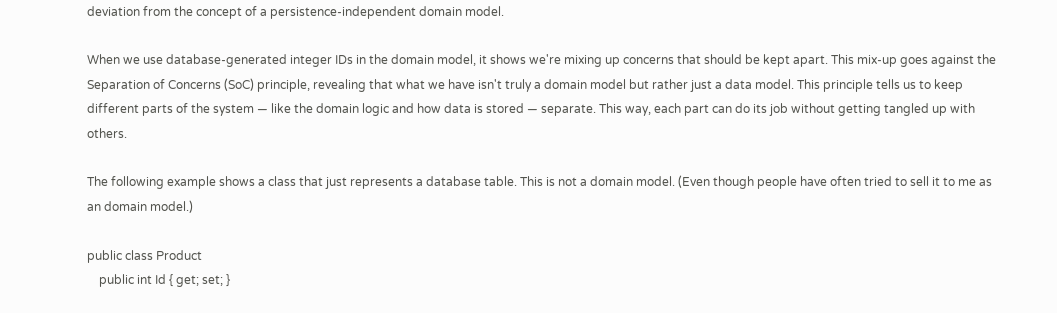deviation from the concept of a persistence-independent domain model.

When we use database-generated integer IDs in the domain model, it shows we're mixing up concerns that should be kept apart. This mix-up goes against the Separation of Concerns (SoC) principle, revealing that what we have isn't truly a domain model but rather just a data model. This principle tells us to keep different parts of the system — like the domain logic and how data is stored — separate. This way, each part can do its job without getting tangled up with others.

The following example shows a class that just represents a database table. This is not a domain model. (Even though people have often tried to sell it to me as an domain model.)

public class Product
    public int Id { get; set; }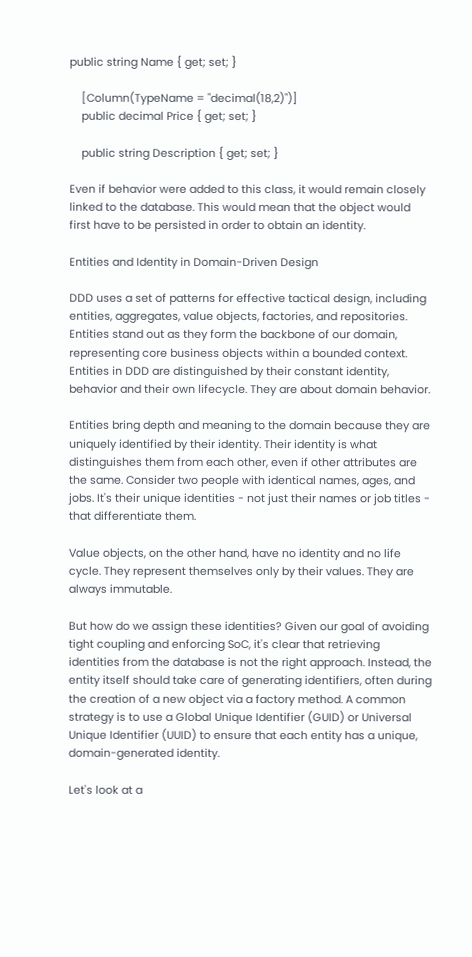public string Name { get; set; }

    [Column(TypeName = "decimal(18,2)")]
    public decimal Price { get; set; }

    public string Description { get; set; }

Even if behavior were added to this class, it would remain closely linked to the database. This would mean that the object would first have to be persisted in order to obtain an identity.

Entities and Identity in Domain-Driven Design

DDD uses a set of patterns for effective tactical design, including entities, aggregates, value objects, factories, and repositories. Entities stand out as they form the backbone of our domain, representing core business objects within a bounded context. Entities in DDD are distinguished by their constant identity, behavior and their own lifecycle. They are about domain behavior.

Entities bring depth and meaning to the domain because they are uniquely identified by their identity. Their identity is what distinguishes them from each other, even if other attributes are the same. Consider two people with identical names, ages, and jobs. It's their unique identities - not just their names or job titles - that differentiate them.

Value objects, on the other hand, have no identity and no life cycle. They represent themselves only by their values. They are always immutable.

But how do we assign these identities? Given our goal of avoiding tight coupling and enforcing SoC, it's clear that retrieving identities from the database is not the right approach. Instead, the entity itself should take care of generating identifiers, often during the creation of a new object via a factory method. A common strategy is to use a Global Unique Identifier (GUID) or Universal Unique Identifier (UUID) to ensure that each entity has a unique, domain-generated identity.

Let's look at a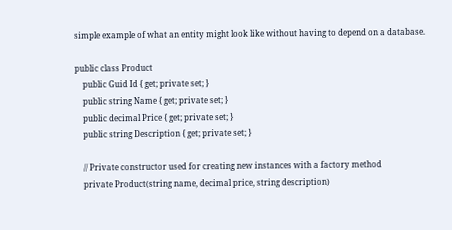simple example of what an entity might look like without having to depend on a database.

public class Product
    public Guid Id { get; private set; }
    public string Name { get; private set; }
    public decimal Price { get; private set; }
    public string Description { get; private set; }

    // Private constructor used for creating new instances with a factory method
    private Product(string name, decimal price, string description)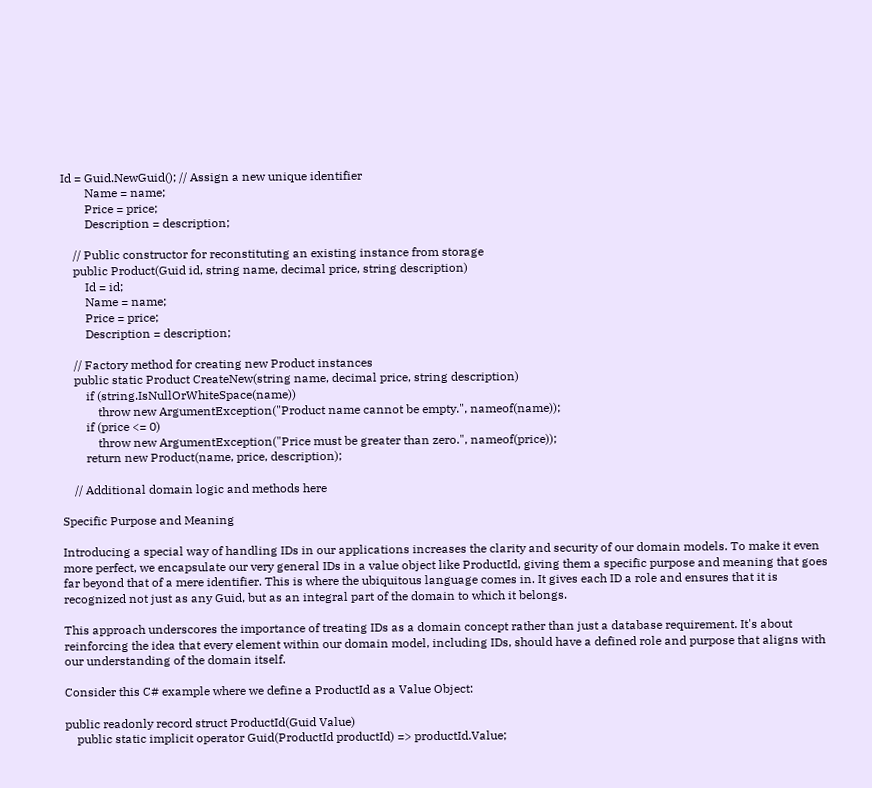Id = Guid.NewGuid(); // Assign a new unique identifier
        Name = name;
        Price = price;
        Description = description;

    // Public constructor for reconstituting an existing instance from storage
    public Product(Guid id, string name, decimal price, string description)
        Id = id;
        Name = name;
        Price = price;
        Description = description;

    // Factory method for creating new Product instances
    public static Product CreateNew(string name, decimal price, string description)
        if (string.IsNullOrWhiteSpace(name))
            throw new ArgumentException("Product name cannot be empty.", nameof(name));
        if (price <= 0)
            throw new ArgumentException("Price must be greater than zero.", nameof(price));
        return new Product(name, price, description);

    // Additional domain logic and methods here

Specific Purpose and Meaning

Introducing a special way of handling IDs in our applications increases the clarity and security of our domain models. To make it even more perfect, we encapsulate our very general IDs in a value object like ProductId, giving them a specific purpose and meaning that goes far beyond that of a mere identifier. This is where the ubiquitous language comes in. It gives each ID a role and ensures that it is recognized not just as any Guid, but as an integral part of the domain to which it belongs.

This approach underscores the importance of treating IDs as a domain concept rather than just a database requirement. It's about reinforcing the idea that every element within our domain model, including IDs, should have a defined role and purpose that aligns with our understanding of the domain itself.

Consider this C# example where we define a ProductId as a Value Object:

public readonly record struct ProductId(Guid Value)
    public static implicit operator Guid(ProductId productId) => productId.Value;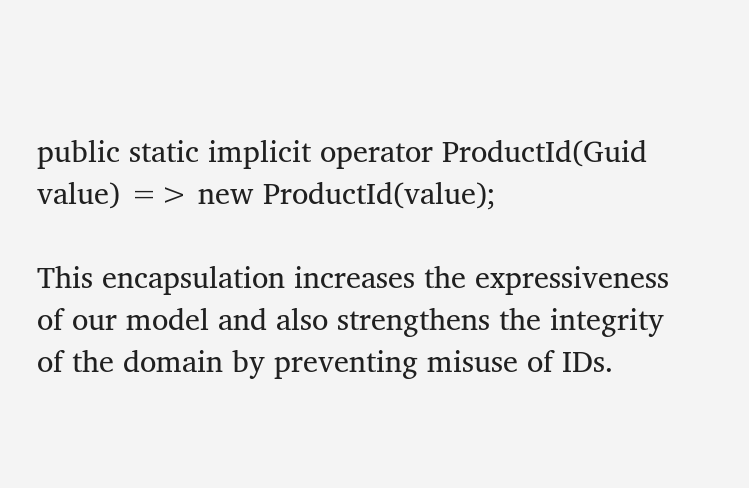public static implicit operator ProductId(Guid value) => new ProductId(value);

This encapsulation increases the expressiveness of our model and also strengthens the integrity of the domain by preventing misuse of IDs.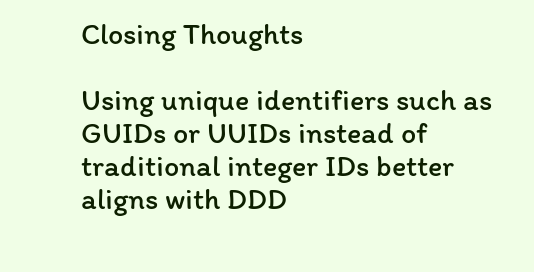Closing Thoughts

Using unique identifiers such as GUIDs or UUIDs instead of traditional integer IDs better aligns with DDD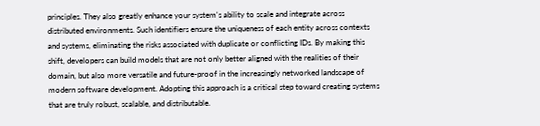principles. They also greatly enhance your system's ability to scale and integrate across distributed environments. Such identifiers ensure the uniqueness of each entity across contexts and systems, eliminating the risks associated with duplicate or conflicting IDs. By making this shift, developers can build models that are not only better aligned with the realities of their domain, but also more versatile and future-proof in the increasingly networked landscape of modern software development. Adopting this approach is a critical step toward creating systems that are truly robust, scalable, and distributable.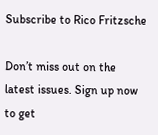Subscribe to Rico Fritzsche

Don’t miss out on the latest issues. Sign up now to get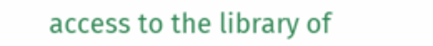access to the library of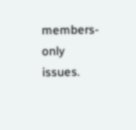members-only issues.